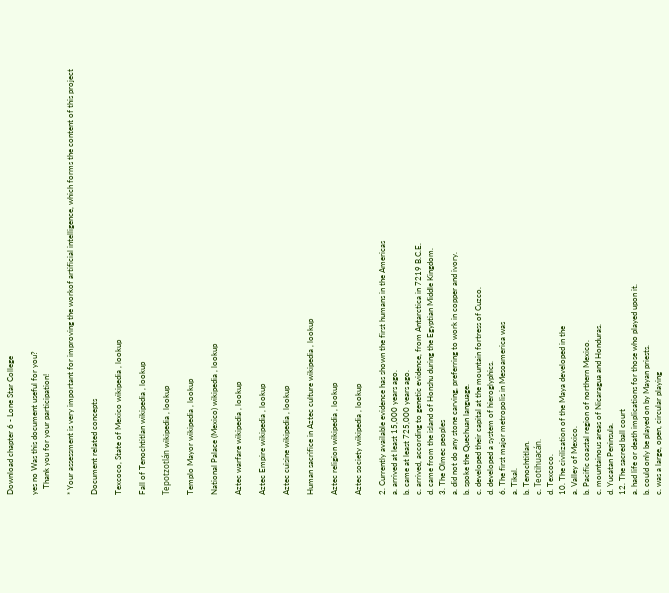Download chapter 6 - Lone Star College

yes no Was this document useful for you?
   Thank you for your participation!

* Your assessment is very important for improving the workof artificial intelligence, which forms the content of this project

Document related concepts

Texcoco, State of Mexico wikipedia , lookup

Fall of Tenochtitlan wikipedia , lookup

Tepotzotlán wikipedia , lookup

Templo Mayor wikipedia , lookup

National Palace (Mexico) wikipedia , lookup

Aztec warfare wikipedia , lookup

Aztec Empire wikipedia , lookup

Aztec cuisine wikipedia , lookup

Human sacrifice in Aztec culture wikipedia , lookup

Aztec religion wikipedia , lookup

Aztec society wikipedia , lookup

2. Currently available evidence has shown the first humans in the Americas
a. arrived at least 15,000 years ago.
b. came at least 725,000 years ago.
c. arrived, according to genetic evidence, from Antarctica in 7219 B.C.E.
d. came from the island of Honshu during the Egyptian Middle Kingdom.
3. The Olmec peoples
a. did not do any stone carving, preferring to work in copper and ivory.
b. spoke the Quechuan language.
c. developed their capital at the mountain fortress of Cuzco.
d. developed a system of hieroglyphics.
6. The first major metropolis in Mesoamerica was
a. Tikal.
b. Tenochtitlan.
c. Teotihuacán.
d. Texcoco.
10. The civilization of the Maya developed in the
a. Valley of Mexico.
b. Pacific coastal region of northern Mexico.
c. mountainous areas of Nicaragua and Honduras.
d. Yucatan Peninsula.
12. The sacred ball court
a. had life or death implications for those who played upon it.
b. could only be played on by Mayan priests.
c. was a large, open, circular playing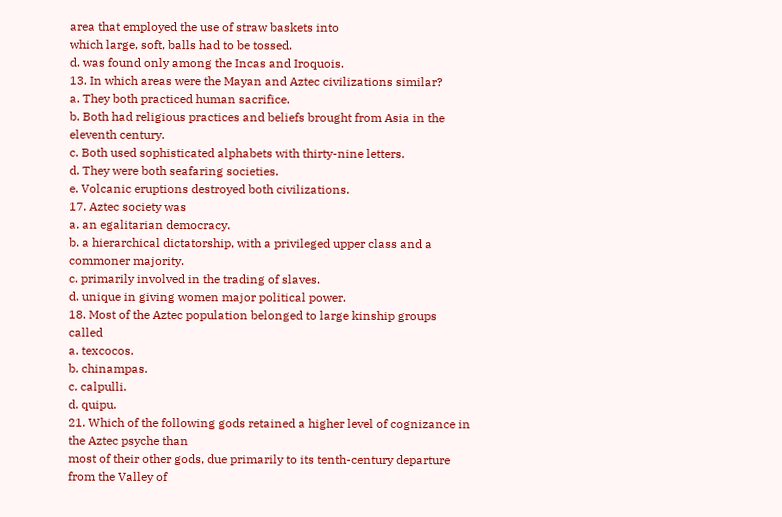area that employed the use of straw baskets into
which large, soft, balls had to be tossed.
d. was found only among the Incas and Iroquois.
13. In which areas were the Mayan and Aztec civilizations similar?
a. They both practiced human sacrifice.
b. Both had religious practices and beliefs brought from Asia in the eleventh century.
c. Both used sophisticated alphabets with thirty-nine letters.
d. They were both seafaring societies.
e. Volcanic eruptions destroyed both civilizations.
17. Aztec society was
a. an egalitarian democracy.
b. a hierarchical dictatorship, with a privileged upper class and a commoner majority.
c. primarily involved in the trading of slaves.
d. unique in giving women major political power.
18. Most of the Aztec population belonged to large kinship groups called
a. texcocos.
b. chinampas.
c. calpulli.
d. quipu.
21. Which of the following gods retained a higher level of cognizance in the Aztec psyche than
most of their other gods, due primarily to its tenth-century departure from the Valley of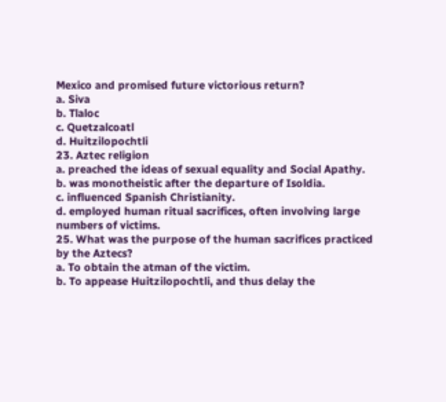Mexico and promised future victorious return?
a. Siva
b. Tlaloc
c. Quetzalcoatl
d. Huitzilopochtli
23. Aztec religion
a. preached the ideas of sexual equality and Social Apathy.
b. was monotheistic after the departure of Isoldia.
c. influenced Spanish Christianity.
d. employed human ritual sacrifices, often involving large numbers of victims.
25. What was the purpose of the human sacrifices practiced by the Aztecs?
a. To obtain the atman of the victim.
b. To appease Huitzilopochtli, and thus delay the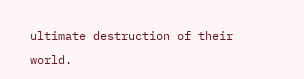ultimate destruction of their world.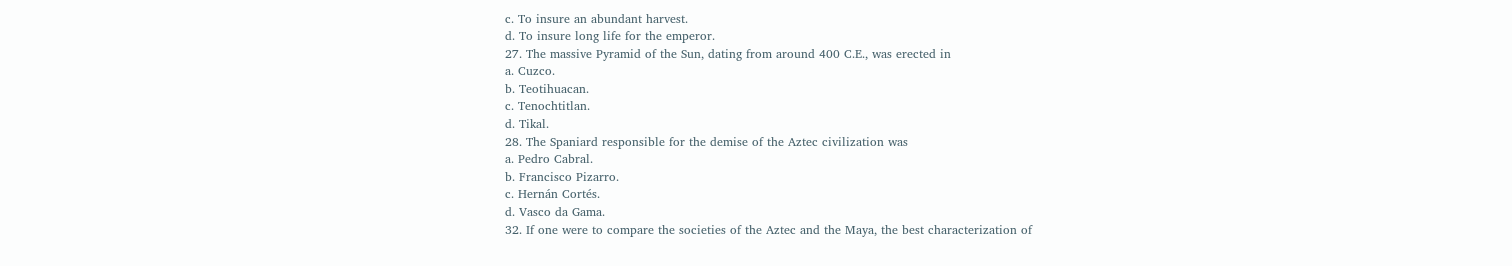c. To insure an abundant harvest.
d. To insure long life for the emperor.
27. The massive Pyramid of the Sun, dating from around 400 C.E., was erected in
a. Cuzco.
b. Teotihuacan.
c. Tenochtitlan.
d. Tikal.
28. The Spaniard responsible for the demise of the Aztec civilization was
a. Pedro Cabral.
b. Francisco Pizarro.
c. Hernán Cortés.
d. Vasco da Gama.
32. If one were to compare the societies of the Aztec and the Maya, the best characterization of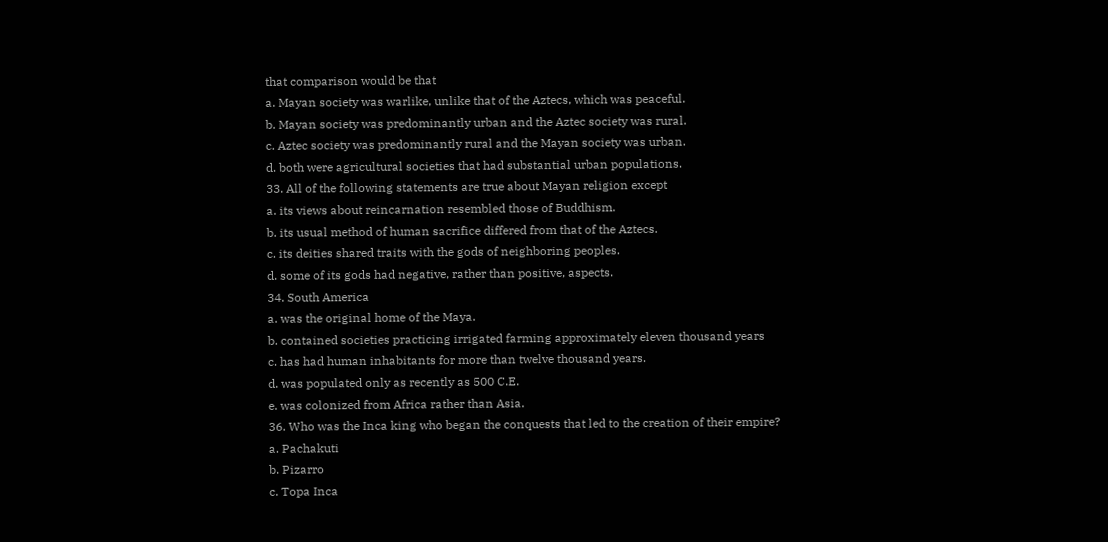that comparison would be that
a. Mayan society was warlike, unlike that of the Aztecs, which was peaceful.
b. Mayan society was predominantly urban and the Aztec society was rural.
c. Aztec society was predominantly rural and the Mayan society was urban.
d. both were agricultural societies that had substantial urban populations.
33. All of the following statements are true about Mayan religion except
a. its views about reincarnation resembled those of Buddhism.
b. its usual method of human sacrifice differed from that of the Aztecs.
c. its deities shared traits with the gods of neighboring peoples.
d. some of its gods had negative, rather than positive, aspects.
34. South America
a. was the original home of the Maya.
b. contained societies practicing irrigated farming approximately eleven thousand years
c. has had human inhabitants for more than twelve thousand years.
d. was populated only as recently as 500 C.E.
e. was colonized from Africa rather than Asia.
36. Who was the Inca king who began the conquests that led to the creation of their empire?
a. Pachakuti
b. Pizarro
c. Topa Inca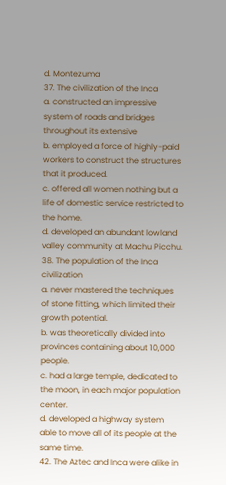d. Montezuma
37. The civilization of the Inca
a. constructed an impressive system of roads and bridges throughout its extensive
b. employed a force of highly-paid workers to construct the structures that it produced.
c. offered all women nothing but a life of domestic service restricted to the home.
d. developed an abundant lowland valley community at Machu Picchu.
38. The population of the Inca civilization
a. never mastered the techniques of stone fitting, which limited their growth potential.
b. was theoretically divided into provinces containing about 10,000 people.
c. had a large temple, dedicated to the moon, in each major population center.
d. developed a highway system able to move all of its people at the same time.
42. The Aztec and Inca were alike in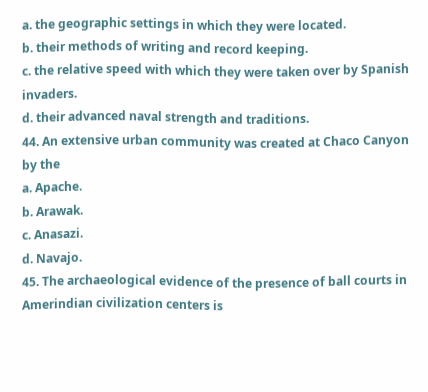a. the geographic settings in which they were located.
b. their methods of writing and record keeping.
c. the relative speed with which they were taken over by Spanish invaders.
d. their advanced naval strength and traditions.
44. An extensive urban community was created at Chaco Canyon by the
a. Apache.
b. Arawak.
c. Anasazi.
d. Navajo.
45. The archaeological evidence of the presence of ball courts in Amerindian civilization centers is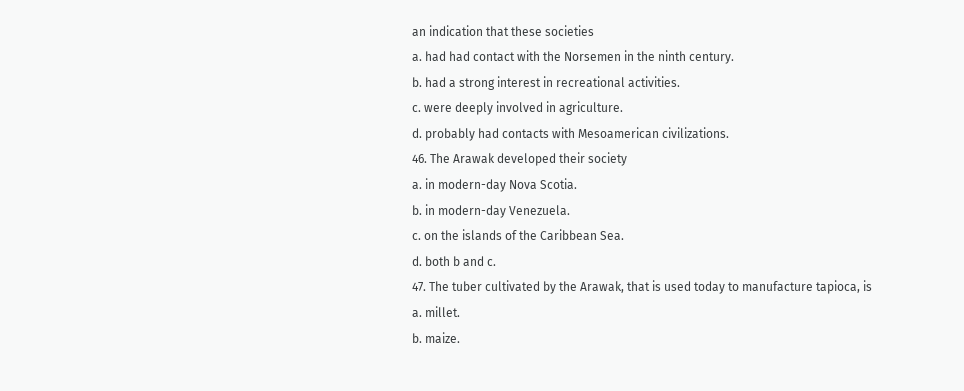an indication that these societies
a. had had contact with the Norsemen in the ninth century.
b. had a strong interest in recreational activities.
c. were deeply involved in agriculture.
d. probably had contacts with Mesoamerican civilizations.
46. The Arawak developed their society
a. in modern-day Nova Scotia.
b. in modern-day Venezuela.
c. on the islands of the Caribbean Sea.
d. both b and c.
47. The tuber cultivated by the Arawak, that is used today to manufacture tapioca, is
a. millet.
b. maize.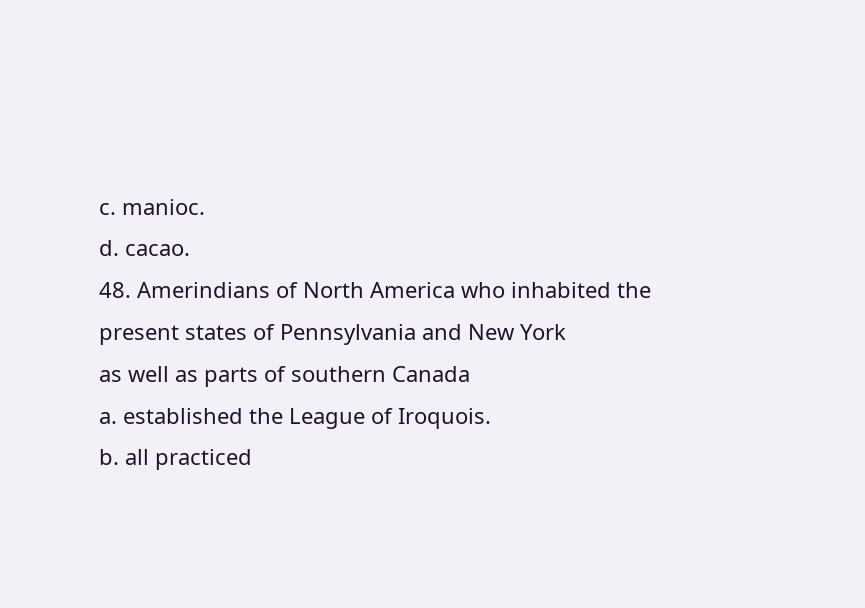c. manioc.
d. cacao.
48. Amerindians of North America who inhabited the present states of Pennsylvania and New York
as well as parts of southern Canada
a. established the League of Iroquois.
b. all practiced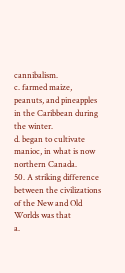cannibalism.
c. farmed maize, peanuts, and pineapples in the Caribbean during the winter.
d. began to cultivate manioc, in what is now northern Canada.
50. A striking difference between the civilizations of the New and Old Worlds was that
a.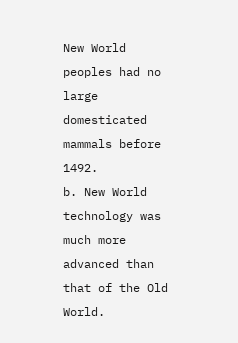New World peoples had no large domesticated mammals before 1492.
b. New World technology was much more advanced than that of the Old World.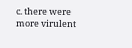c. there were more virulent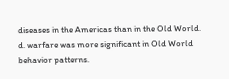diseases in the Americas than in the Old World.
d. warfare was more significant in Old World behavior patterns.